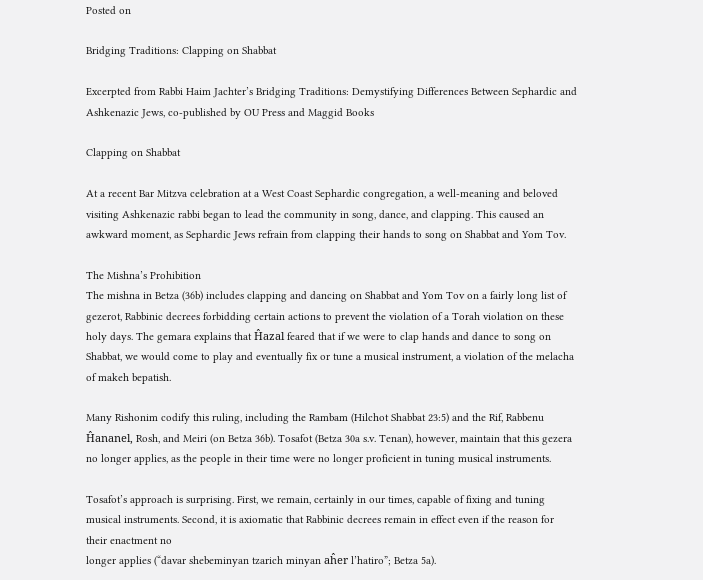Posted on

Bridging Traditions: Clapping on Shabbat

Excerpted from Rabbi Haim Jachter’s Bridging Traditions: Demystifying Differences Between Sephardic and Ashkenazic Jews, co-published by OU Press and Maggid Books

Clapping on Shabbat

At a recent Bar Mitzva celebration at a West Coast Sephardic congregation, a well-meaning and beloved visiting Ashkenazic rabbi began to lead the community in song, dance, and clapping. This caused an awkward moment, as Sephardic Jews refrain from clapping their hands to song on Shabbat and Yom Tov.

The Mishna’s Prohibition
The mishna in Betza (36b) includes clapping and dancing on Shabbat and Yom Tov on a fairly long list of gezerot, Rabbinic decrees forbidding certain actions to prevent the violation of a Torah violation on these holy days. The gemara explains that Ĥazal feared that if we were to clap hands and dance to song on Shabbat, we would come to play and eventually fix or tune a musical instrument, a violation of the melacha of makeh bepatish.

Many Rishonim codify this ruling, including the Rambam (Hilchot Shabbat 23:5) and the Rif, Rabbenu Ĥananel, Rosh, and Meiri (on Betza 36b). Tosafot (Betza 30a s.v. Tenan), however, maintain that this gezera no longer applies, as the people in their time were no longer proficient in tuning musical instruments.

Tosafot’s approach is surprising. First, we remain, certainly in our times, capable of fixing and tuning musical instruments. Second, it is axiomatic that Rabbinic decrees remain in effect even if the reason for their enactment no
longer applies (“davar shebeminyan tzarich minyan aĥer l’hatiro”; Betza 5a).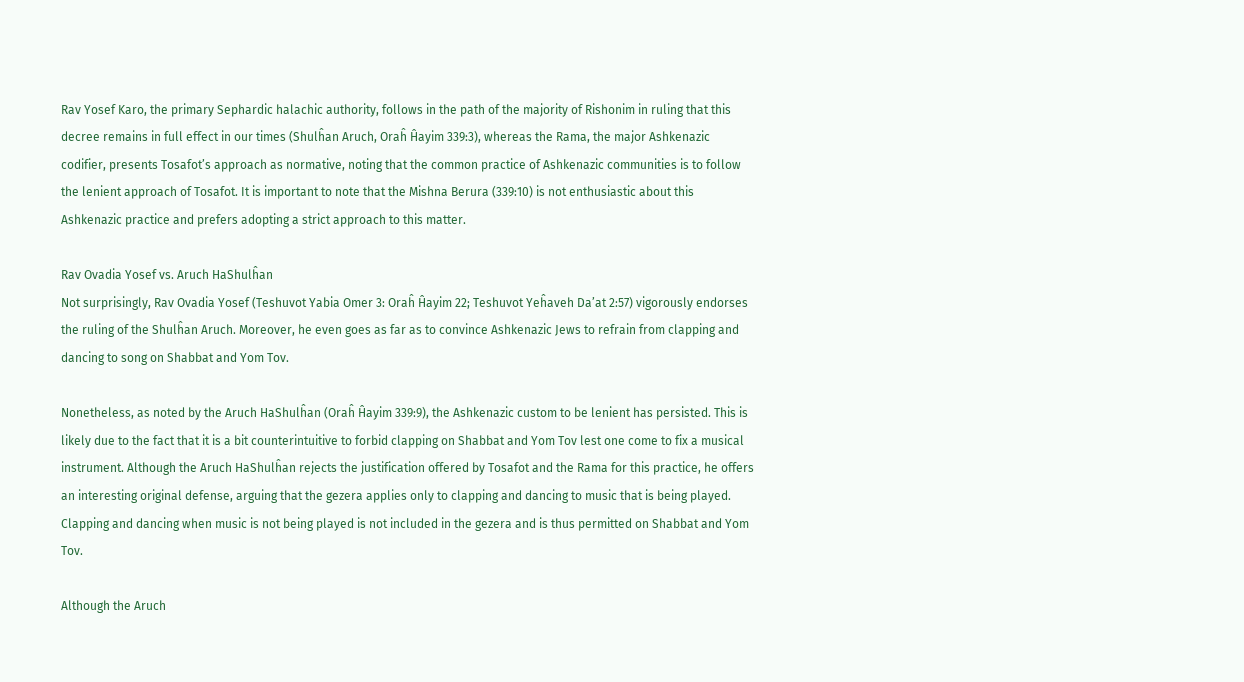Rav Yosef Karo, the primary Sephardic halachic authority, follows in the path of the majority of Rishonim in ruling that this decree remains in full effect in our times (Shulĥan Aruch, Oraĥ Ĥayim 339:3), whereas the Rama, the major Ashkenazic codifier, presents Tosafot’s approach as normative, noting that the common practice of Ashkenazic communities is to follow the lenient approach of Tosafot. It is important to note that the Mishna Berura (339:10) is not enthusiastic about this Ashkenazic practice and prefers adopting a strict approach to this matter.

Rav Ovadia Yosef vs. Aruch HaShulĥan
Not surprisingly, Rav Ovadia Yosef (Teshuvot Yabia Omer 3: Oraĥ Ĥayim 22; Teshuvot Yeĥaveh Da’at 2:57) vigorously endorses the ruling of the Shulĥan Aruch. Moreover, he even goes as far as to convince Ashkenazic Jews to refrain from clapping and dancing to song on Shabbat and Yom Tov.

Nonetheless, as noted by the Aruch HaShulĥan (Oraĥ Ĥayim 339:9), the Ashkenazic custom to be lenient has persisted. This is likely due to the fact that it is a bit counterintuitive to forbid clapping on Shabbat and Yom Tov lest one come to fix a musical instrument. Although the Aruch HaShulĥan rejects the justification offered by Tosafot and the Rama for this practice, he offers an interesting original defense, arguing that the gezera applies only to clapping and dancing to music that is being played. Clapping and dancing when music is not being played is not included in the gezera and is thus permitted on Shabbat and Yom Tov.

Although the Aruch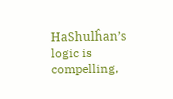HaShulĥan’s logic is compelling,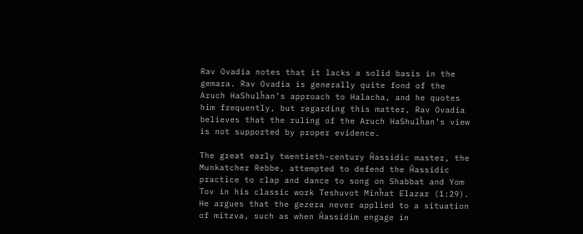Rav Ovadia notes that it lacks a solid basis in the gemara. Rav Ovadia is generally quite fond of the Aruch HaShulĥan’s approach to Halacha, and he quotes him frequently, but regarding this matter, Rav Ovadia believes that the ruling of the Aruch HaShulĥan’s view is not supported by proper evidence.

The great early twentieth-century Ĥassidic master, the Munkatcher Rebbe, attempted to defend the Ĥassidic practice to clap and dance to song on Shabbat and Yom Tov in his classic work Teshuvot Minĥat Elazar (1:29). He argues that the gezera never applied to a situation of mitzva, such as when Ĥassidim engage in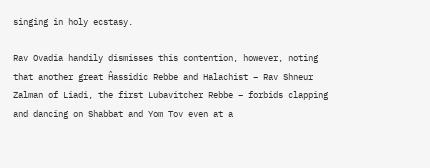singing in holy ecstasy.

Rav Ovadia handily dismisses this contention, however, noting that another great Ĥassidic Rebbe and Halachist – Rav Shneur Zalman of Liadi, the first Lubavitcher Rebbe – forbids clapping and dancing on Shabbat and Yom Tov even at a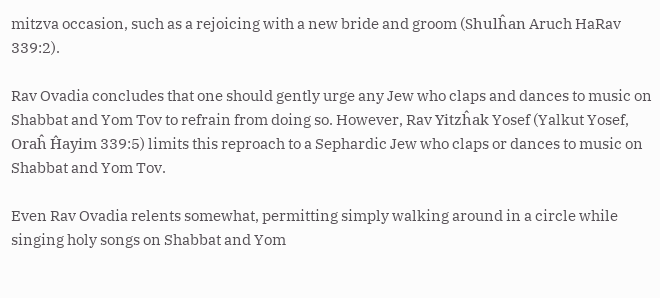mitzva occasion, such as a rejoicing with a new bride and groom (Shulĥan Aruch HaRav 339:2).

Rav Ovadia concludes that one should gently urge any Jew who claps and dances to music on Shabbat and Yom Tov to refrain from doing so. However, Rav Yitzĥak Yosef (Yalkut Yosef, Oraĥ Ĥayim 339:5) limits this reproach to a Sephardic Jew who claps or dances to music on Shabbat and Yom Tov.

Even Rav Ovadia relents somewhat, permitting simply walking around in a circle while singing holy songs on Shabbat and Yom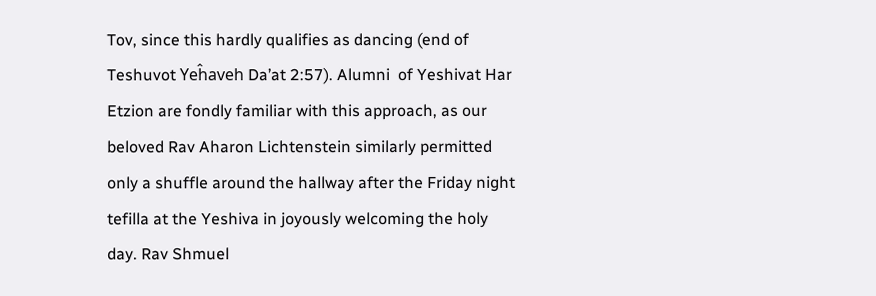Tov, since this hardly qualifies as dancing (end of Teshuvot Yeĥaveh Da’at 2:57). Alumni  of Yeshivat Har Etzion are fondly familiar with this approach, as our beloved Rav Aharon Lichtenstein similarly permitted only a shuffle around the hallway after the Friday night tefilla at the Yeshiva in joyously welcoming the holy day. Rav Shmuel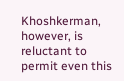Khoshkerman, however, is reluctant to permit even this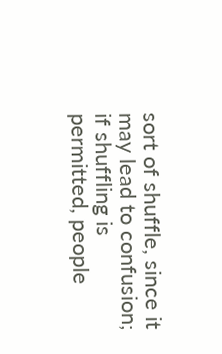sort of shuffle, since it may lead to confusion; if shuffling is permitted, people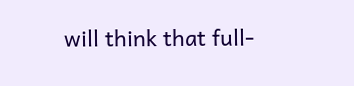will think that full-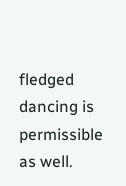fledged dancing is permissible as well.